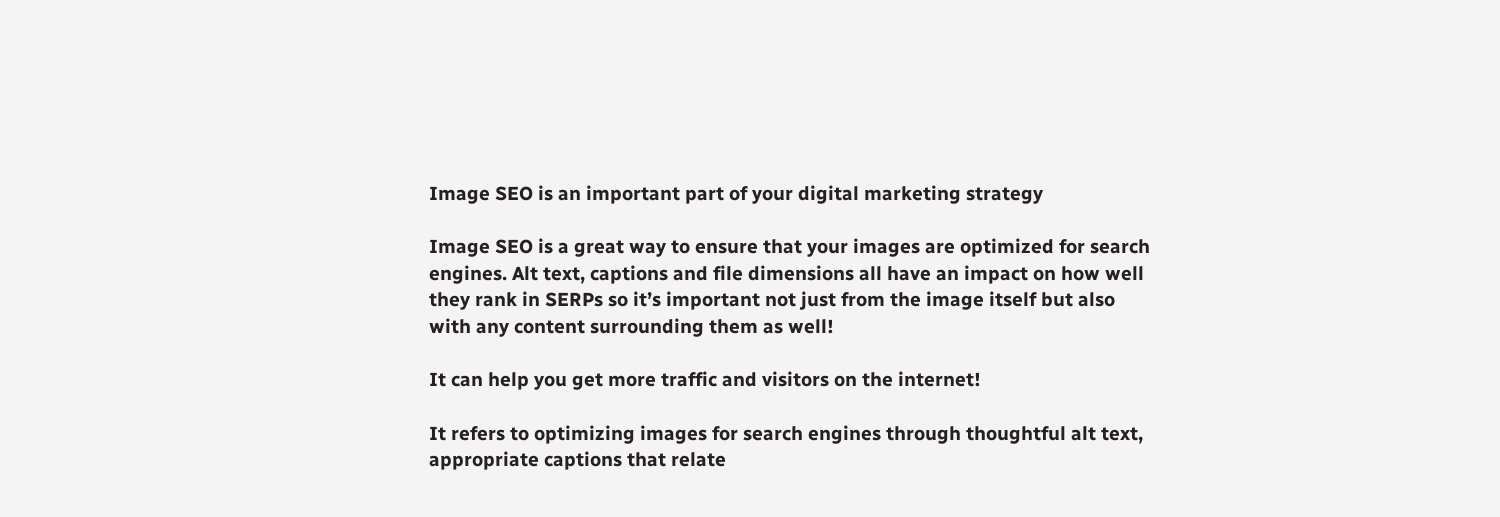Image SEO is an important part of your digital marketing strategy

Image SEO is a great way to ensure that your images are optimized for search engines. Alt text, captions and file dimensions all have an impact on how well they rank in SERPs so it’s important not just from the image itself but also with any content surrounding them as well!

It can help you get more traffic and visitors on the internet!

It refers to optimizing images for search engines through thoughtful alt text, appropriate captions that relate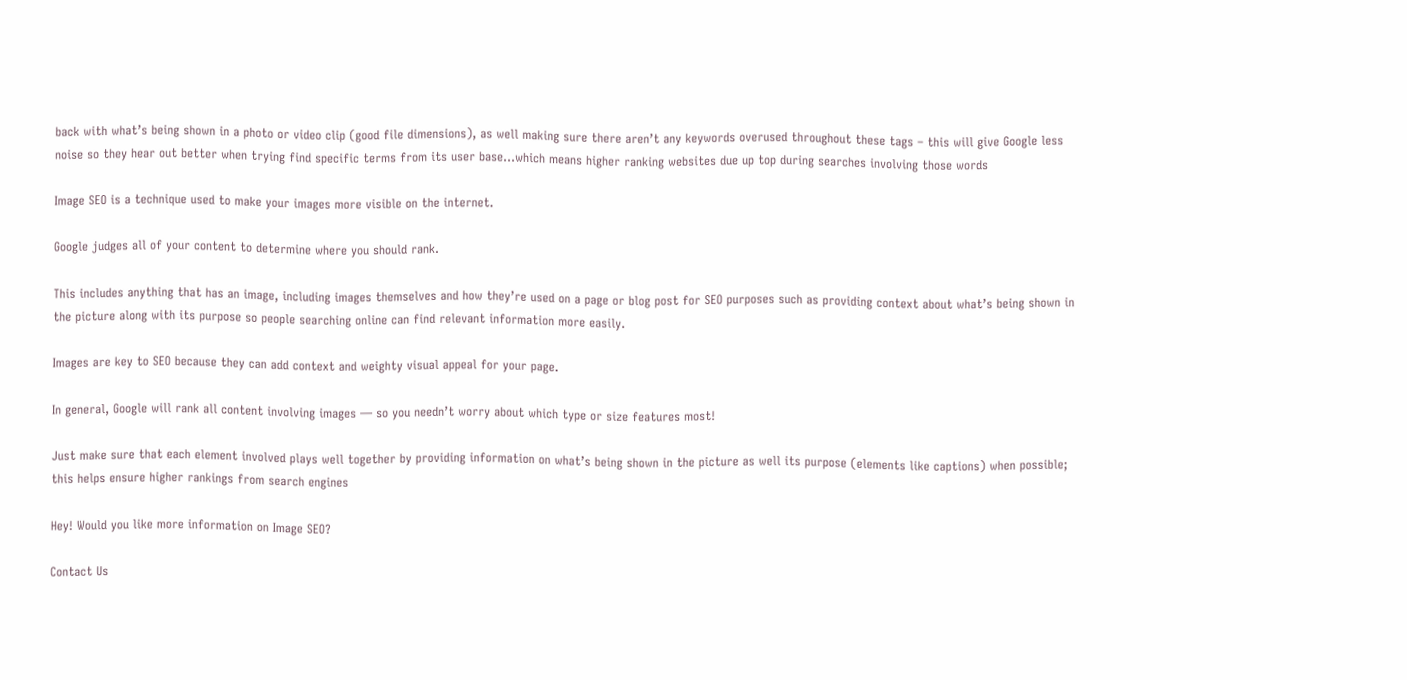back with what’s being shown in a photo or video clip (good file dimensions), as well making sure there aren’t any keywords overused throughout these tags – this will give Google less noise so they hear out better when trying find specific terms from its user base…which means higher ranking websites due up top during searches involving those words

Image SEO is a technique used to make your images more visible on the internet.

Google judges all of your content to determine where you should rank.

This includes anything that has an image, including images themselves and how they’re used on a page or blog post for SEO purposes such as providing context about what’s being shown in the picture along with its purpose so people searching online can find relevant information more easily.

Images are key to SEO because they can add context and weighty visual appeal for your page.

In general, Google will rank all content involving images — so you needn’t worry about which type or size features most!

Just make sure that each element involved plays well together by providing information on what’s being shown in the picture as well its purpose (elements like captions) when possible; this helps ensure higher rankings from search engines

Hey! Would you like more information on Image SEO?

Contact Us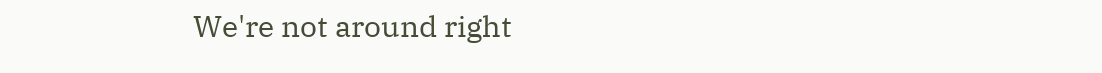We're not around right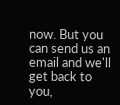now. But you can send us an email and we'll get back to you,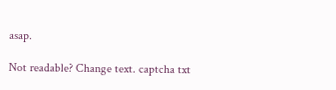asap.

Not readable? Change text. captcha txt